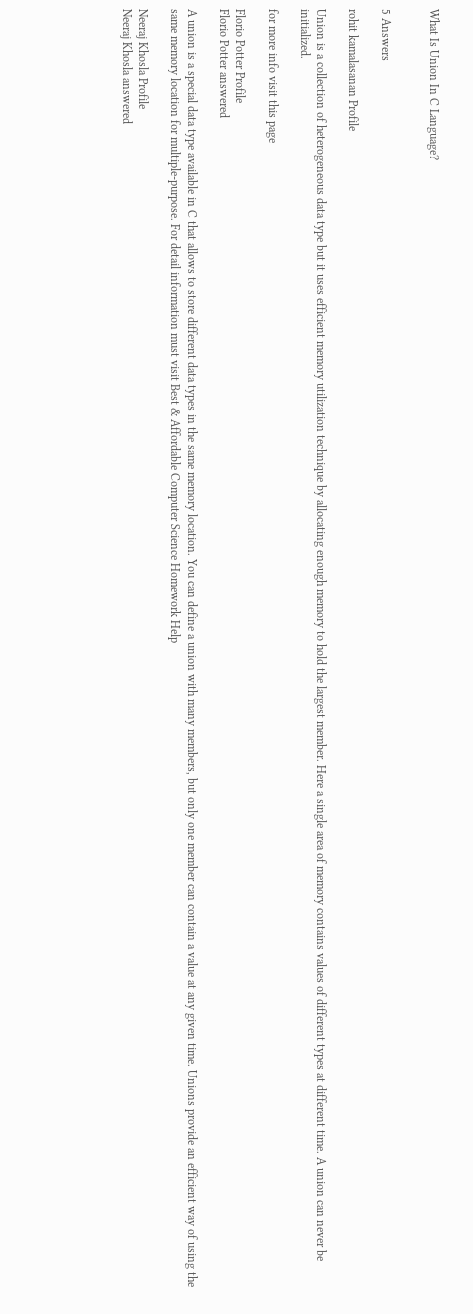What Is Union In C Language?


5 Answers

rohit kamalasanan Profile

Union is a collection of heterogeneous data type but it uses efficient memory utilization technique by allocating enough memory to hold the largest member. Here a single area of memory contains values of different types at different time. A union can never be initialized.

for more info visit this page

Florio Potter Profile
Florio Potter answered

A union is a special data type available in C that allows to store different data types in the same memory location. You can define a union with many members, but only one member can contain a value at any given time. Unions provide an efficient way of using the same memory location for multiple-purpose. For detail information must visit Best & Affordable Computer Science Homework Help

Neeraj Khosla Profile
Neeraj Khosla answered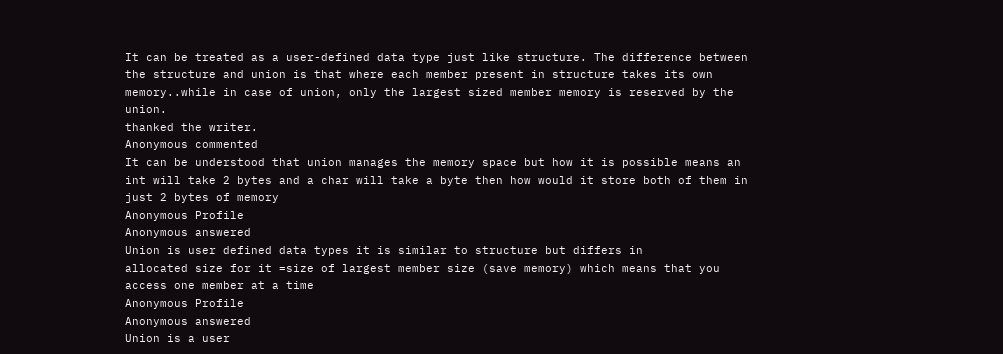It can be treated as a user-defined data type just like structure. The difference between the structure and union is that where each member present in structure takes its own memory..while in case of union, only the largest sized member memory is reserved by the union.
thanked the writer.
Anonymous commented
It can be understood that union manages the memory space but how it is possible means an int will take 2 bytes and a char will take a byte then how would it store both of them in just 2 bytes of memory
Anonymous Profile
Anonymous answered
Union is user defined data types it is similar to structure but differs in
allocated size for it =size of largest member size (save memory) which means that you access one member at a time
Anonymous Profile
Anonymous answered
Union is a user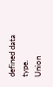defined data type.
Union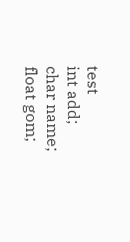test
int add;
char name;
float gom;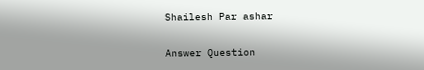Shailesh Par ashar

Answer Question